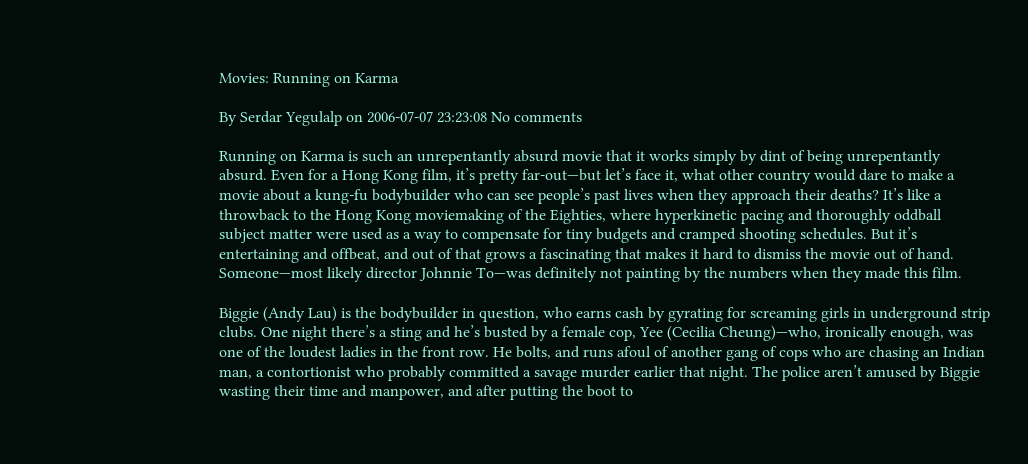Movies: Running on Karma

By Serdar Yegulalp on 2006-07-07 23:23:08 No comments

Running on Karma is such an unrepentantly absurd movie that it works simply by dint of being unrepentantly absurd. Even for a Hong Kong film, it’s pretty far-out—but let’s face it, what other country would dare to make a movie about a kung-fu bodybuilder who can see people’s past lives when they approach their deaths? It’s like a throwback to the Hong Kong moviemaking of the Eighties, where hyperkinetic pacing and thoroughly oddball subject matter were used as a way to compensate for tiny budgets and cramped shooting schedules. But it’s entertaining and offbeat, and out of that grows a fascinating that makes it hard to dismiss the movie out of hand. Someone—most likely director Johnnie To—was definitely not painting by the numbers when they made this film.

Biggie (Andy Lau) is the bodybuilder in question, who earns cash by gyrating for screaming girls in underground strip clubs. One night there’s a sting and he’s busted by a female cop, Yee (Cecilia Cheung)—who, ironically enough, was one of the loudest ladies in the front row. He bolts, and runs afoul of another gang of cops who are chasing an Indian man, a contortionist who probably committed a savage murder earlier that night. The police aren’t amused by Biggie wasting their time and manpower, and after putting the boot to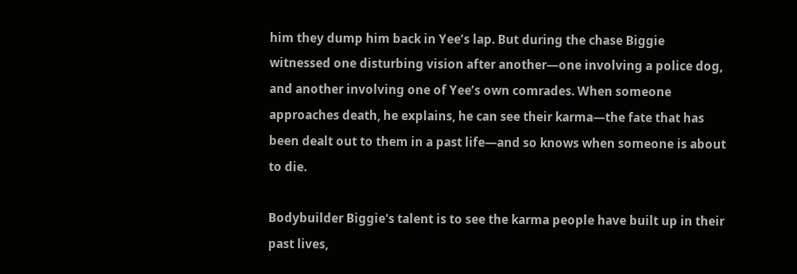him they dump him back in Yee’s lap. But during the chase Biggie witnessed one disturbing vision after another—one involving a police dog, and another involving one of Yee’s own comrades. When someone approaches death, he explains, he can see their karma—the fate that has been dealt out to them in a past life—and so knows when someone is about to die.

Bodybuilder Biggie's talent is to see the karma people have built up in their past lives,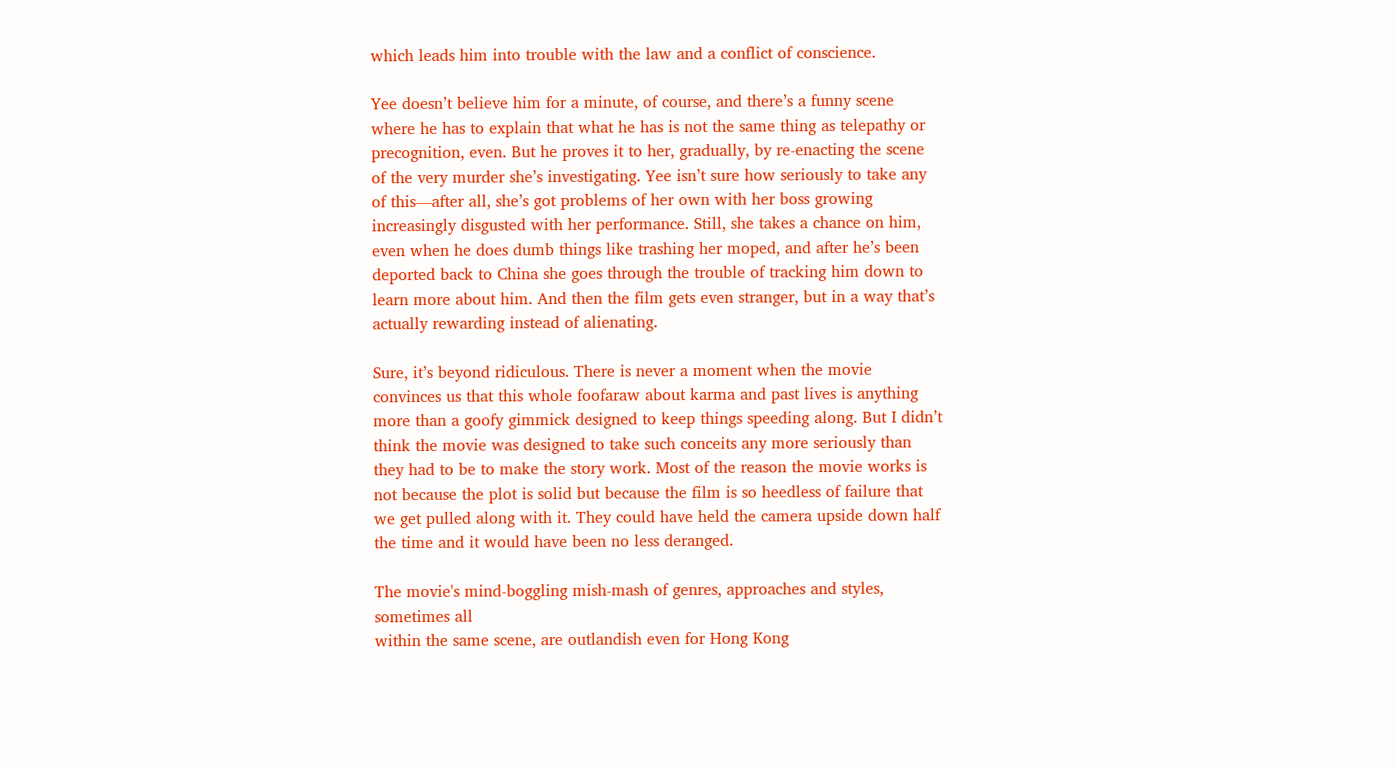which leads him into trouble with the law and a conflict of conscience.

Yee doesn’t believe him for a minute, of course, and there’s a funny scene where he has to explain that what he has is not the same thing as telepathy or precognition, even. But he proves it to her, gradually, by re-enacting the scene of the very murder she’s investigating. Yee isn’t sure how seriously to take any of this—after all, she’s got problems of her own with her boss growing increasingly disgusted with her performance. Still, she takes a chance on him, even when he does dumb things like trashing her moped, and after he’s been deported back to China she goes through the trouble of tracking him down to learn more about him. And then the film gets even stranger, but in a way that’s actually rewarding instead of alienating.

Sure, it’s beyond ridiculous. There is never a moment when the movie convinces us that this whole foofaraw about karma and past lives is anything more than a goofy gimmick designed to keep things speeding along. But I didn’t think the movie was designed to take such conceits any more seriously than they had to be to make the story work. Most of the reason the movie works is not because the plot is solid but because the film is so heedless of failure that we get pulled along with it. They could have held the camera upside down half the time and it would have been no less deranged.

The movie's mind-boggling mish-mash of genres, approaches and styles, sometimes all
within the same scene, are outlandish even for Hong Kong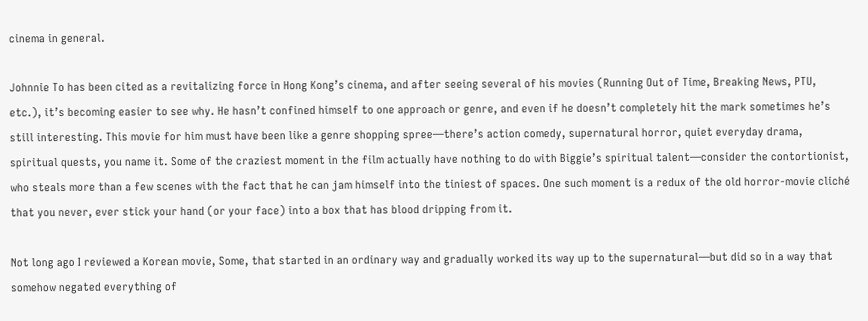cinema in general.

Johnnie To has been cited as a revitalizing force in Hong Kong’s cinema, and after seeing several of his movies (Running Out of Time, Breaking News, PTU, etc.), it’s becoming easier to see why. He hasn’t confined himself to one approach or genre, and even if he doesn’t completely hit the mark sometimes he’s still interesting. This movie for him must have been like a genre shopping spree—there’s action comedy, supernatural horror, quiet everyday drama, spiritual quests, you name it. Some of the craziest moment in the film actually have nothing to do with Biggie’s spiritual talent—consider the contortionist, who steals more than a few scenes with the fact that he can jam himself into the tiniest of spaces. One such moment is a redux of the old horror-movie cliché that you never, ever stick your hand (or your face) into a box that has blood dripping from it.

Not long ago I reviewed a Korean movie, Some, that started in an ordinary way and gradually worked its way up to the supernatural—but did so in a way that somehow negated everything of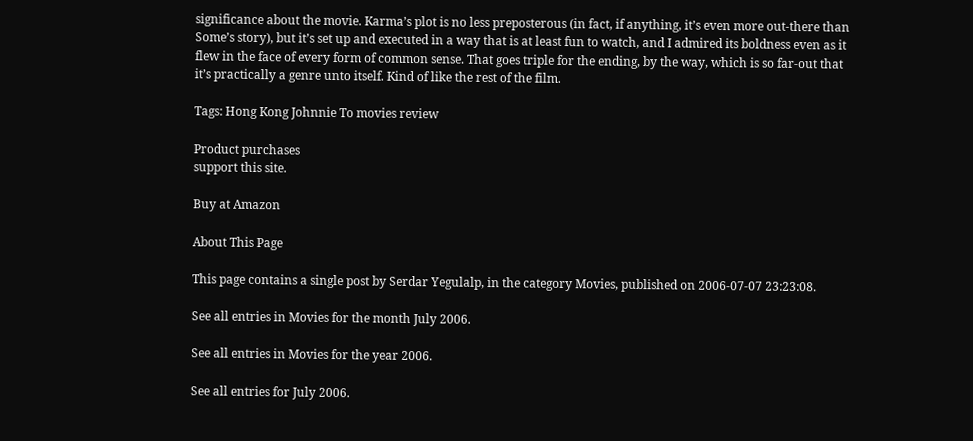significance about the movie. Karma’s plot is no less preposterous (in fact, if anything, it’s even more out-there than Some’s story), but it’s set up and executed in a way that is at least fun to watch, and I admired its boldness even as it flew in the face of every form of common sense. That goes triple for the ending, by the way, which is so far-out that it’s practically a genre unto itself. Kind of like the rest of the film.

Tags: Hong Kong Johnnie To movies review

Product purchases
support this site.

Buy at Amazon

About This Page

This page contains a single post by Serdar Yegulalp, in the category Movies, published on 2006-07-07 23:23:08.

See all entries in Movies for the month July 2006.

See all entries in Movies for the year 2006.

See all entries for July 2006.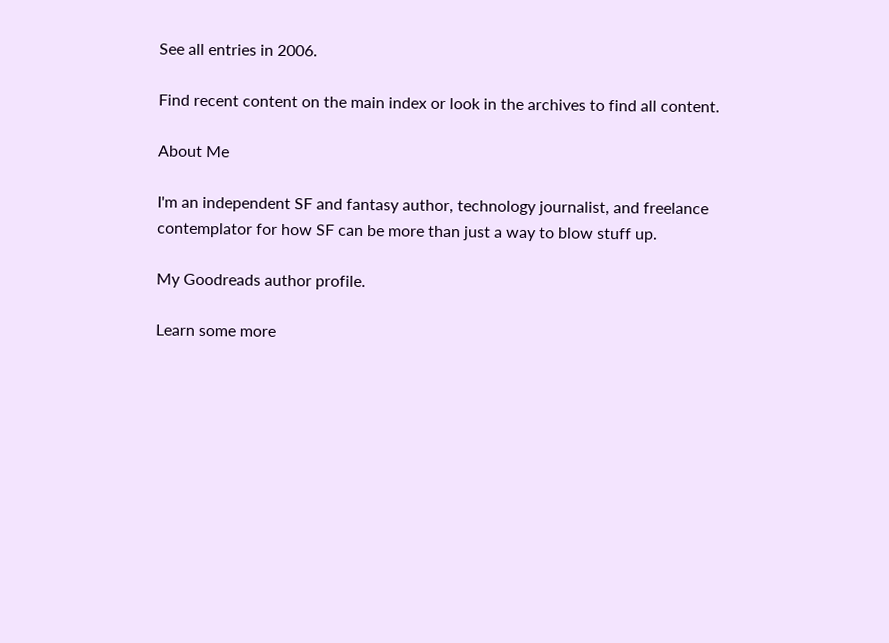See all entries in 2006.

Find recent content on the main index or look in the archives to find all content.

About Me

I'm an independent SF and fantasy author, technology journalist, and freelance contemplator for how SF can be more than just a way to blow stuff up.

My Goodreads author profile.

Learn some more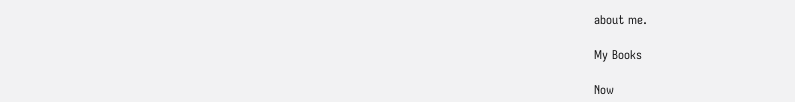about me.

My Books

Now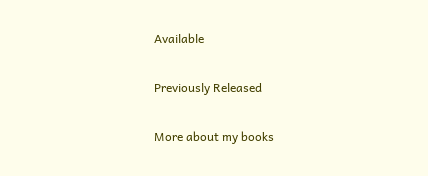Available

Previously Released

More about my books